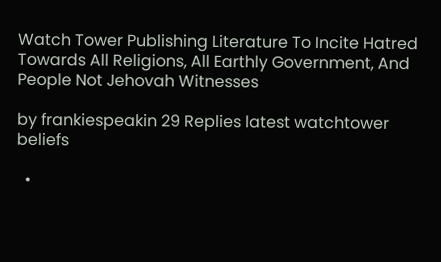Watch Tower Publishing Literature To Incite Hatred Towards All Religions, All Earthly Government, And People Not Jehovah Witnesses

by frankiespeakin 29 Replies latest watchtower beliefs

  •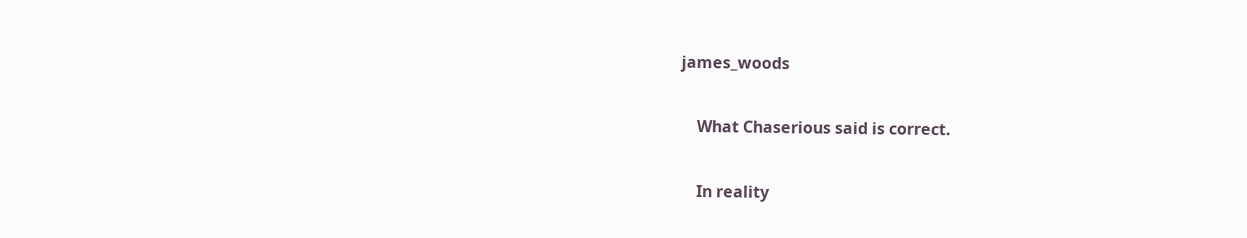james_woods

    What Chaserious said is correct.

    In reality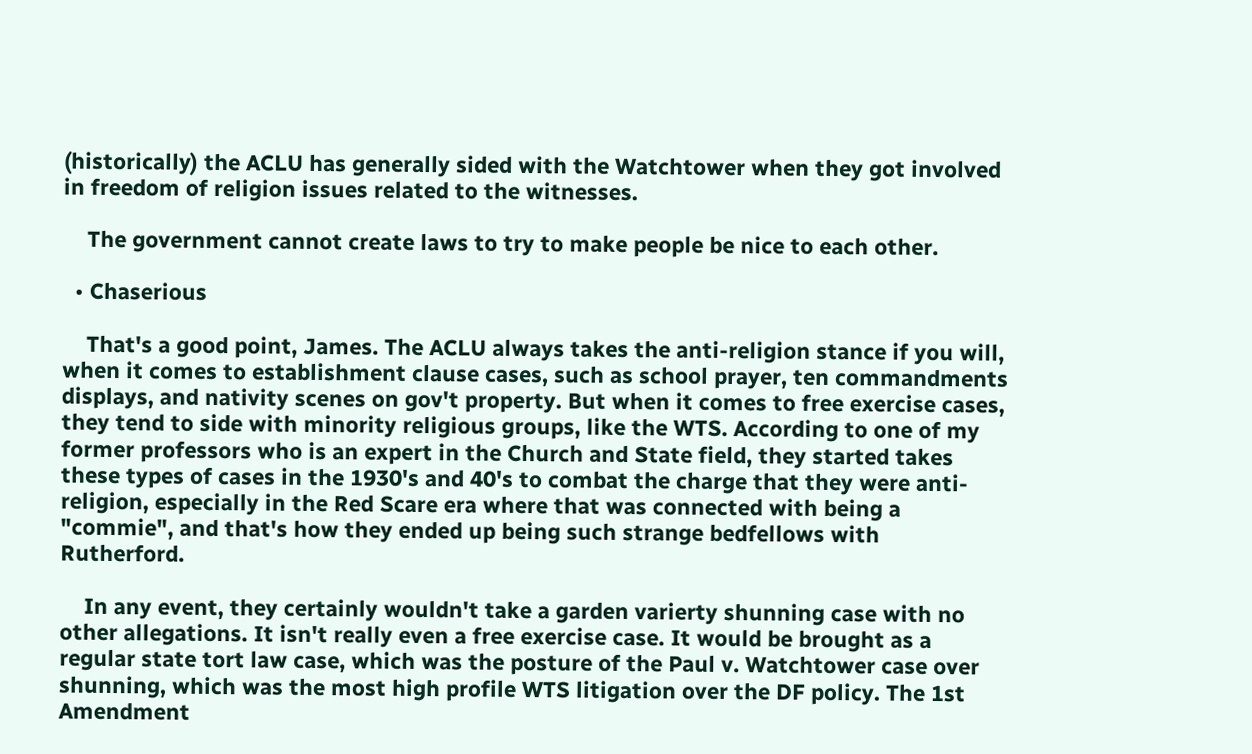(historically) the ACLU has generally sided with the Watchtower when they got involved in freedom of religion issues related to the witnesses.

    The government cannot create laws to try to make people be nice to each other.

  • Chaserious

    That's a good point, James. The ACLU always takes the anti-religion stance if you will, when it comes to establishment clause cases, such as school prayer, ten commandments displays, and nativity scenes on gov't property. But when it comes to free exercise cases, they tend to side with minority religious groups, like the WTS. According to one of my former professors who is an expert in the Church and State field, they started takes these types of cases in the 1930's and 40's to combat the charge that they were anti-religion, especially in the Red Scare era where that was connected with being a "commie", and that's how they ended up being such strange bedfellows with Rutherford.

    In any event, they certainly wouldn't take a garden varierty shunning case with no other allegations. It isn't really even a free exercise case. It would be brought as a regular state tort law case, which was the posture of the Paul v. Watchtower case over shunning, which was the most high profile WTS litigation over the DF policy. The 1st Amendment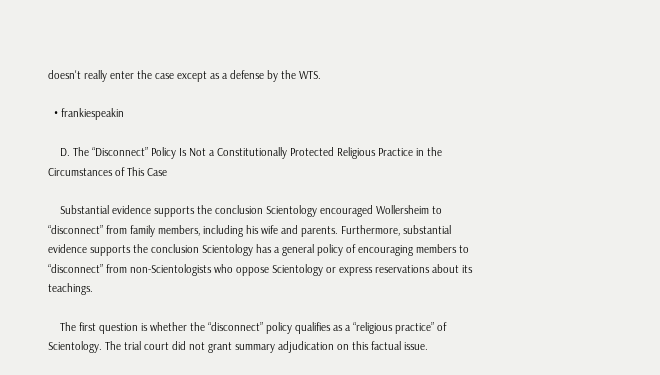doesn't really enter the case except as a defense by the WTS.

  • frankiespeakin

    D. The “Disconnect” Policy Is Not a Constitutionally Protected Religious Practice in the Circumstances of This Case

    Substantial evidence supports the conclusion Scientology encouraged Wollersheim to “disconnect” from family members, including his wife and parents. Furthermore, substantial evidence supports the conclusion Scientology has a general policy of encouraging members to “disconnect” from non-Scientologists who oppose Scientology or express reservations about its teachings.

    The first question is whether the “disconnect” policy qualifies as a “religious practice” of Scientology. The trial court did not grant summary adjudication on this factual issue.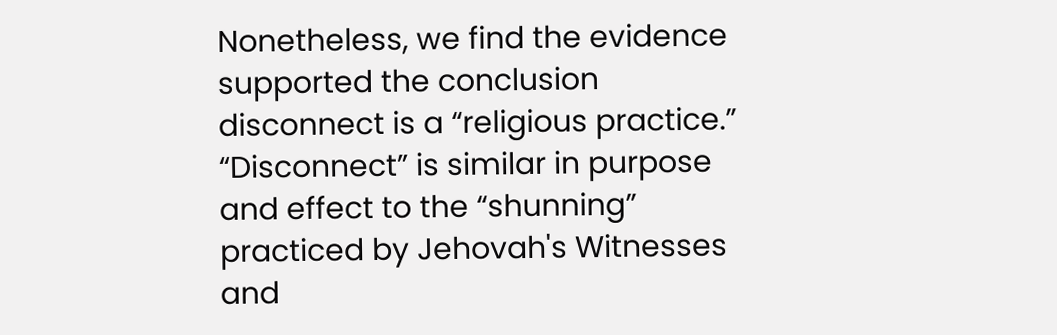Nonetheless, we find the evidence supported the conclusion disconnect is a “religious practice.” “Disconnect” is similar in purpose and effect to the “shunning” practiced by Jehovah's Witnesses and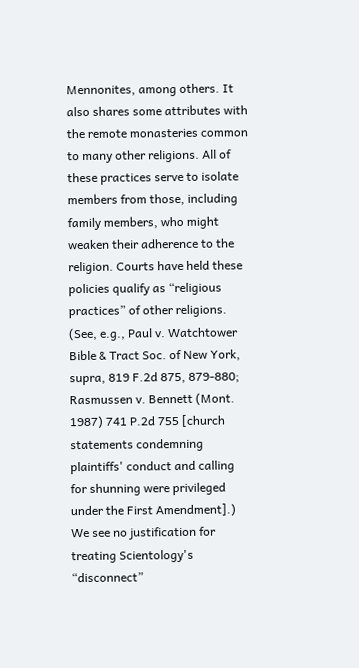Mennonites, among others. It also shares some attributes with the remote monasteries common to many other religions. All of these practices serve to isolate members from those, including family members, who might weaken their adherence to the religion. Courts have held these policies qualify as “religious practices” of other religions. (See, e.g., Paul v. Watchtower Bible & Tract Soc. of New York, supra, 819 F.2d 875, 879-880; Rasmussen v. Bennett (Mont. 1987) 741 P.2d 755 [church statements condemning plaintiffs' conduct and calling for shunning were privileged under the First Amendment].) We see no justification for treating Scientology's “disconnect”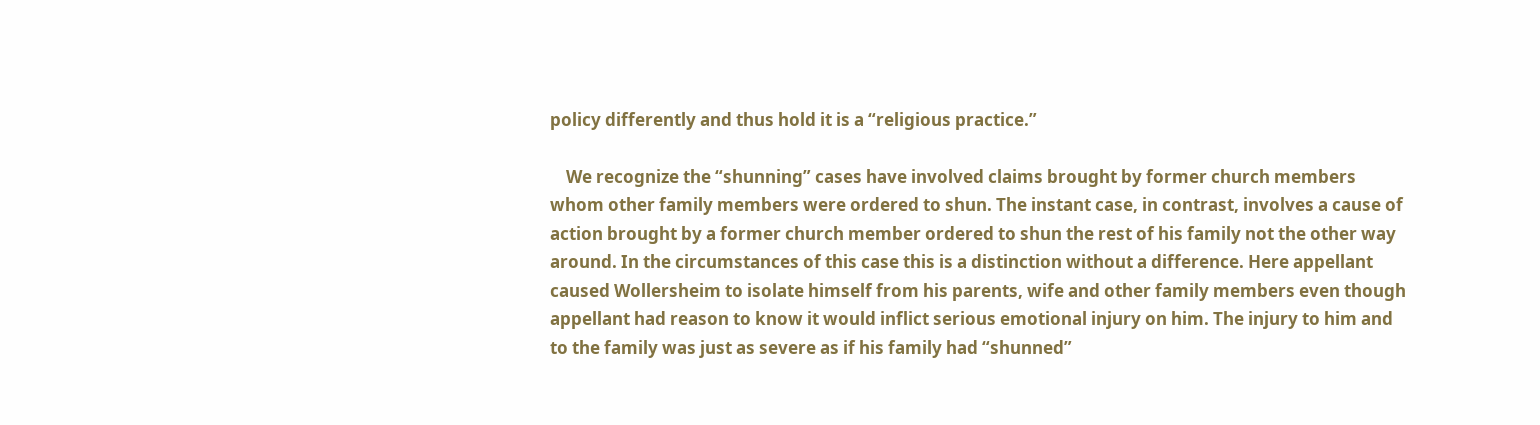policy differently and thus hold it is a “religious practice.”

    We recognize the “shunning” cases have involved claims brought by former church members whom other family members were ordered to shun. The instant case, in contrast, involves a cause of action brought by a former church member ordered to shun the rest of his family not the other way around. In the circumstances of this case this is a distinction without a difference. Here appellant caused Wollersheim to isolate himself from his parents, wife and other family members even though appellant had reason to know it would inflict serious emotional injury on him. The injury to him and to the family was just as severe as if his family had “shunned”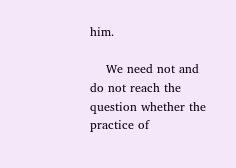him.

    We need not and do not reach the question whether the practice of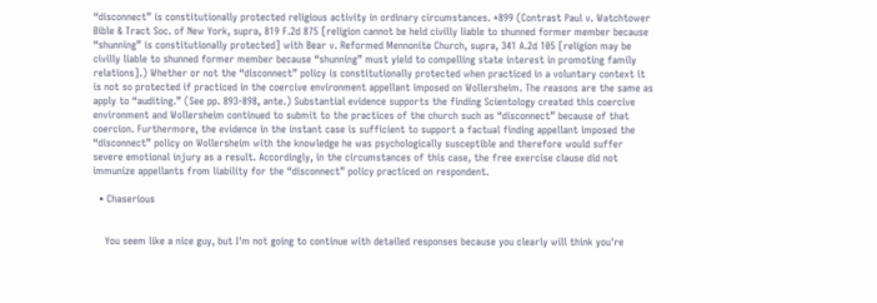“disconnect” is constitutionally protected religious activity in ordinary circumstances. *899 (Contrast Paul v. Watchtower Bible & Tract Soc. of New York, supra, 819 F.2d 875 [religion cannot be held civilly liable to shunned former member because “shunning” is constitutionally protected] with Bear v. Reformed Mennonite Church, supra, 341 A.2d 105 [religion may be civilly liable to shunned former member because “shunning” must yield to compelling state interest in promoting family relations].) Whether or not the “disconnect” policy is constitutionally protected when practiced in a voluntary context it is not so protected if practiced in the coercive environment appellant imposed on Wollersheim. The reasons are the same as apply to “auditing.” (See pp. 893-898, ante.) Substantial evidence supports the finding Scientology created this coercive environment and Wollersheim continued to submit to the practices of the church such as “disconnect” because of that coercion. Furthermore, the evidence in the instant case is sufficient to support a factual finding appellant imposed the “disconnect” policy on Wollersheim with the knowledge he was psychologically susceptible and therefore would suffer severe emotional injury as a result. Accordingly, in the circumstances of this case, the free exercise clause did not immunize appellants from liability for the “disconnect” policy practiced on respondent.

  • Chaserious


    You seem like a nice guy, but I'm not going to continue with detailed responses because you clearly will think you're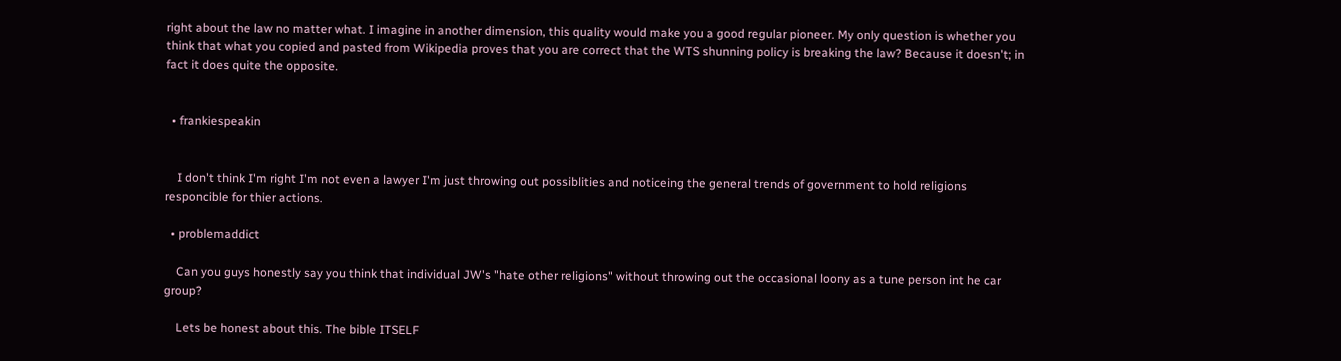right about the law no matter what. I imagine in another dimension, this quality would make you a good regular pioneer. My only question is whether you think that what you copied and pasted from Wikipedia proves that you are correct that the WTS shunning policy is breaking the law? Because it doesn't; in fact it does quite the opposite.


  • frankiespeakin


    I don't think I'm right I'm not even a lawyer I'm just throwing out possiblities and noticeing the general trends of government to hold religions responcible for thier actions.

  • problemaddict

    Can you guys honestly say you think that individual JW's "hate other religions" without throwing out the occasional loony as a tune person int he car group?

    Lets be honest about this. The bible ITSELF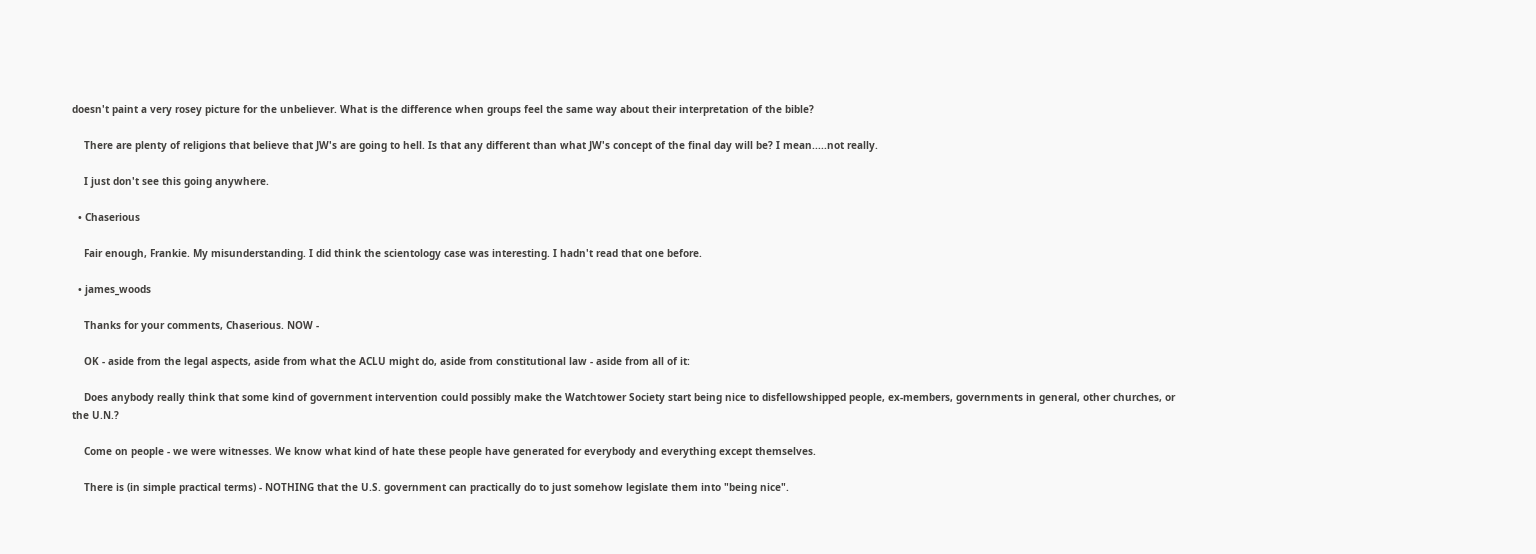doesn't paint a very rosey picture for the unbeliever. What is the difference when groups feel the same way about their interpretation of the bible?

    There are plenty of religions that believe that JW's are going to hell. Is that any different than what JW's concept of the final day will be? I mean.....not really.

    I just don't see this going anywhere.

  • Chaserious

    Fair enough, Frankie. My misunderstanding. I did think the scientology case was interesting. I hadn't read that one before.

  • james_woods

    Thanks for your comments, Chaserious. NOW -

    OK - aside from the legal aspects, aside from what the ACLU might do, aside from constitutional law - aside from all of it:

    Does anybody really think that some kind of government intervention could possibly make the Watchtower Society start being nice to disfellowshipped people, ex-members, governments in general, other churches, or the U.N.?

    Come on people - we were witnesses. We know what kind of hate these people have generated for everybody and everything except themselves.

    There is (in simple practical terms) - NOTHING that the U.S. government can practically do to just somehow legislate them into "being nice".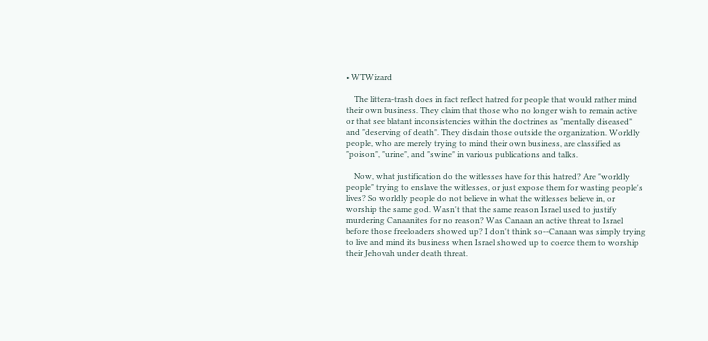• WTWizard

    The littera-trash does in fact reflect hatred for people that would rather mind their own business. They claim that those who no longer wish to remain active or that see blatant inconsistencies within the doctrines as "mentally diseased" and "deserving of death". They disdain those outside the organization. Worldly people, who are merely trying to mind their own business, are classified as "poison", "urine", and "swine" in various publications and talks.

    Now, what justification do the witlesses have for this hatred? Are "worldly people" trying to enslave the witlesses, or just expose them for wasting people's lives? So worldly people do not believe in what the witlesses believe in, or worship the same god. Wasn't that the same reason Israel used to justify murdering Canaanites for no reason? Was Canaan an active threat to Israel before those freeloaders showed up? I don't think so--Canaan was simply trying to live and mind its business when Israel showed up to coerce them to worship their Jehovah under death threat.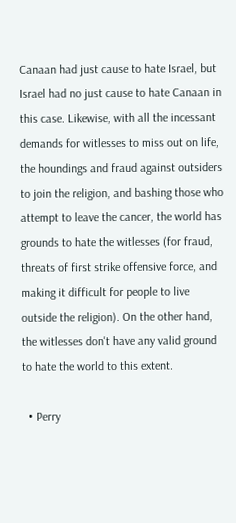Canaan had just cause to hate Israel, but Israel had no just cause to hate Canaan in this case. Likewise, with all the incessant demands for witlesses to miss out on life, the houndings and fraud against outsiders to join the religion, and bashing those who attempt to leave the cancer, the world has grounds to hate the witlesses (for fraud, threats of first strike offensive force, and making it difficult for people to live outside the religion). On the other hand, the witlesses don't have any valid ground to hate the world to this extent.

  • Perry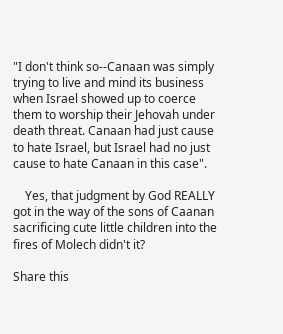"I don't think so--Canaan was simply trying to live and mind its business when Israel showed up to coerce them to worship their Jehovah under death threat. Canaan had just cause to hate Israel, but Israel had no just cause to hate Canaan in this case".

    Yes, that judgment by God REALLY got in the way of the sons of Caanan sacrificing cute little children into the fires of Molech didn't it?

Share this